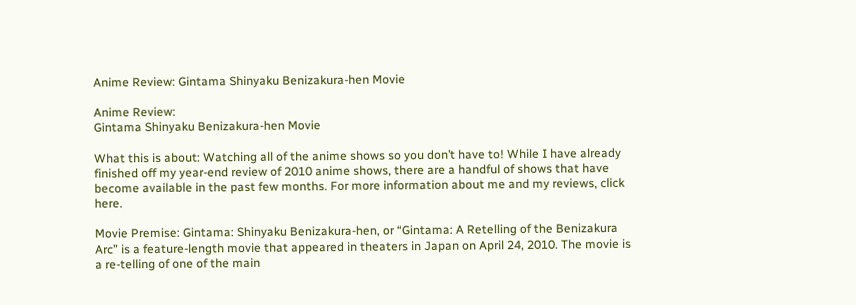Anime Review: Gintama Shinyaku Benizakura-hen Movie

Anime Review:
Gintama Shinyaku Benizakura-hen Movie

What this is about: Watching all of the anime shows so you don’t have to! While I have already finished off my year-end review of 2010 anime shows, there are a handful of shows that have become available in the past few months. For more information about me and my reviews, click here.

Movie Premise: Gintama: Shinyaku Benizakura-hen, or “Gintama: A Retelling of the Benizakura Arc” is a feature-length movie that appeared in theaters in Japan on April 24, 2010. The movie is a re-telling of one of the main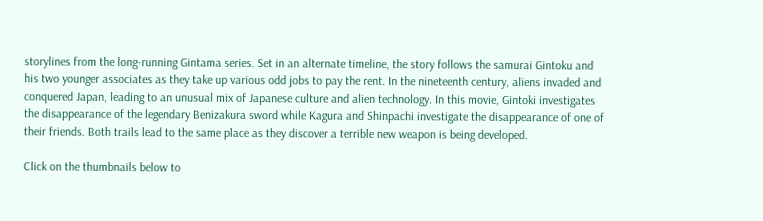storylines from the long-running Gintama series. Set in an alternate timeline, the story follows the samurai Gintoku and his two younger associates as they take up various odd jobs to pay the rent. In the nineteenth century, aliens invaded and conquered Japan, leading to an unusual mix of Japanese culture and alien technology. In this movie, Gintoki investigates the disappearance of the legendary Benizakura sword while Kagura and Shinpachi investigate the disappearance of one of their friends. Both trails lead to the same place as they discover a terrible new weapon is being developed.

Click on the thumbnails below to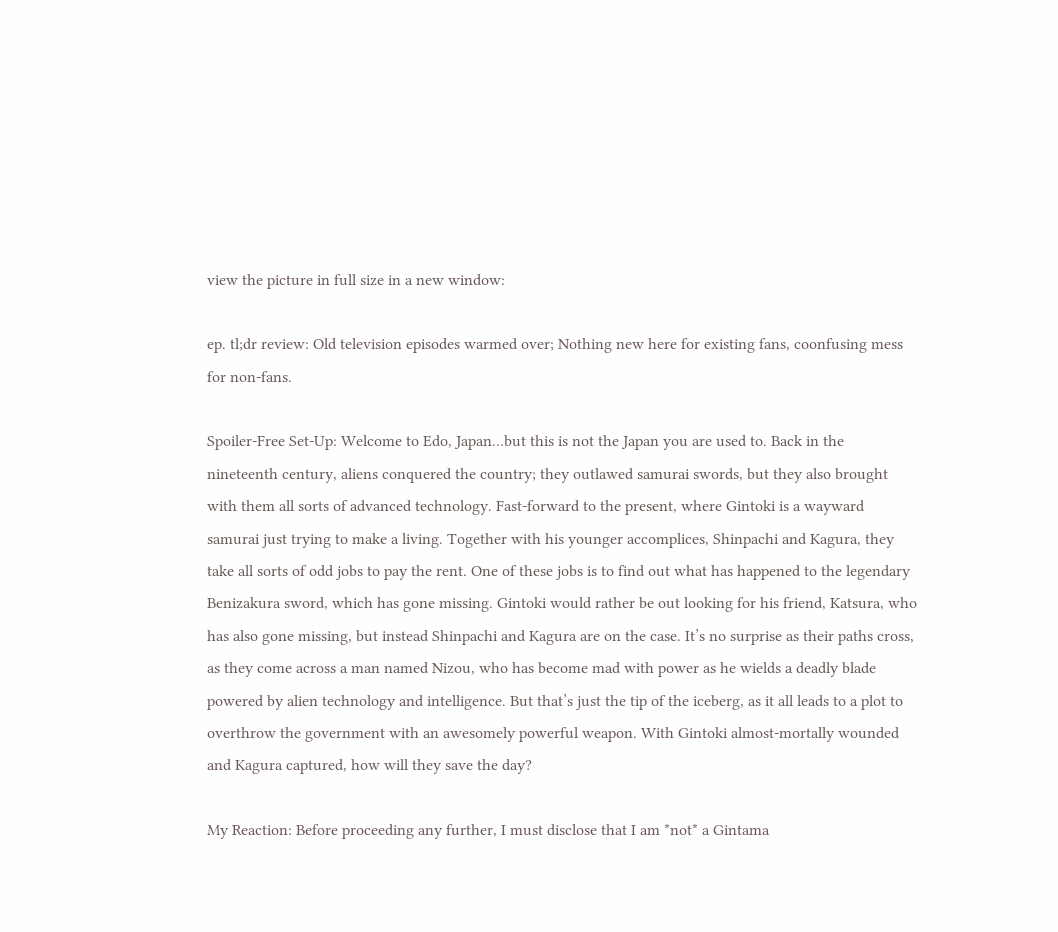view the picture in full size in a new window:

ep. tl;dr review: Old television episodes warmed over; Nothing new here for existing fans, coonfusing mess for non-fans.

Spoiler-Free Set-Up: Welcome to Edo, Japan…but this is not the Japan you are used to. Back in the nineteenth century, aliens conquered the country; they outlawed samurai swords, but they also brought with them all sorts of advanced technology. Fast-forward to the present, where Gintoki is a wayward samurai just trying to make a living. Together with his younger accomplices, Shinpachi and Kagura, they take all sorts of odd jobs to pay the rent. One of these jobs is to find out what has happened to the legendary Benizakura sword, which has gone missing. Gintoki would rather be out looking for his friend, Katsura, who has also gone missing, but instead Shinpachi and Kagura are on the case. It’s no surprise as their paths cross, as they come across a man named Nizou, who has become mad with power as he wields a deadly blade powered by alien technology and intelligence. But that’s just the tip of the iceberg, as it all leads to a plot to overthrow the government with an awesomely powerful weapon. With Gintoki almost-mortally wounded and Kagura captured, how will they save the day?

My Reaction: Before proceeding any further, I must disclose that I am *not* a Gintama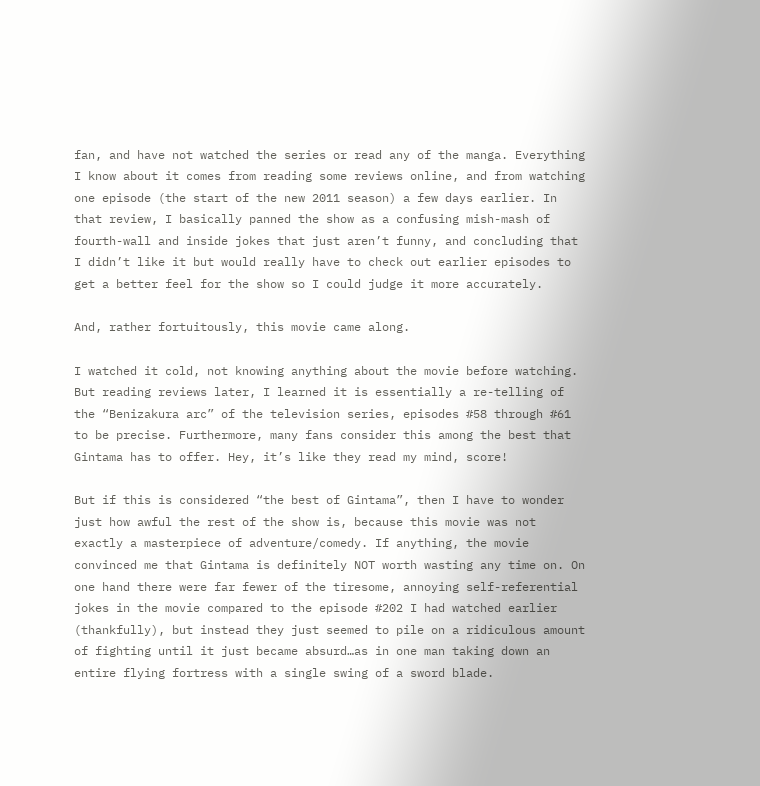fan, and have not watched the series or read any of the manga. Everything I know about it comes from reading some reviews online, and from watching one episode (the start of the new 2011 season) a few days earlier. In that review, I basically panned the show as a confusing mish-mash of fourth-wall and inside jokes that just aren’t funny, and concluding that I didn’t like it but would really have to check out earlier episodes to get a better feel for the show so I could judge it more accurately.

And, rather fortuitously, this movie came along.

I watched it cold, not knowing anything about the movie before watching. But reading reviews later, I learned it is essentially a re-telling of the “Benizakura arc” of the television series, episodes #58 through #61 to be precise. Furthermore, many fans consider this among the best that Gintama has to offer. Hey, it’s like they read my mind, score!

But if this is considered “the best of Gintama”, then I have to wonder just how awful the rest of the show is, because this movie was not exactly a masterpiece of adventure/comedy. If anything, the movie convinced me that Gintama is definitely NOT worth wasting any time on. On one hand there were far fewer of the tiresome, annoying self-referential jokes in the movie compared to the episode #202 I had watched earlier (thankfully), but instead they just seemed to pile on a ridiculous amount of fighting until it just became absurd…as in one man taking down an entire flying fortress with a single swing of a sword blade.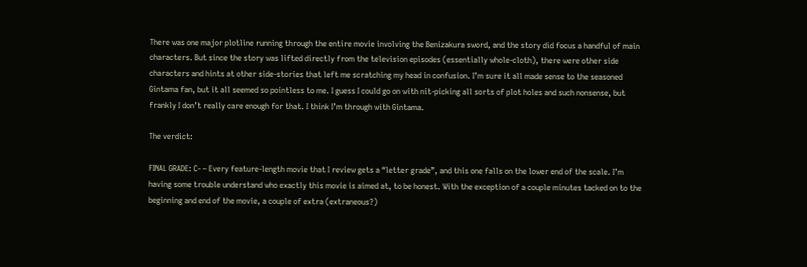There was one major plotline running through the entire movie involving the Benizakura sword, and the story did focus a handful of main characters. But since the story was lifted directly from the television episodes (essentially whole-cloth), there were other side characters and hints at other side-stories that left me scratching my head in confusion. I’m sure it all made sense to the seasoned Gintama fan, but it all seemed so pointless to me. I guess I could go on with nit-picking all sorts of plot holes and such nonsense, but frankly I don’t really care enough for that. I think I’m through with Gintama.

The verdict:

FINAL GRADE: C- – Every feature-length movie that I review gets a “letter grade”, and this one falls on the lower end of the scale. I’m having some trouble understand who exactly this movie is aimed at, to be honest. With the exception of a couple minutes tacked on to the beginning and end of the movie, a couple of extra (extraneous?)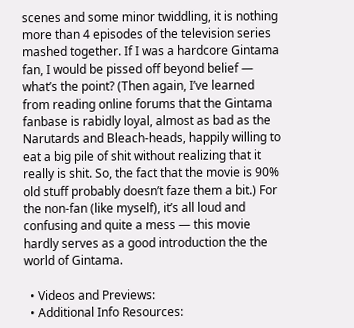scenes and some minor twiddling, it is nothing more than 4 episodes of the television series mashed together. If I was a hardcore Gintama fan, I would be pissed off beyond belief — what’s the point? (Then again, I’ve learned from reading online forums that the Gintama fanbase is rabidly loyal, almost as bad as the Narutards and Bleach-heads, happily willing to eat a big pile of shit without realizing that it really is shit. So, the fact that the movie is 90% old stuff probably doesn’t faze them a bit.) For the non-fan (like myself), it’s all loud and confusing and quite a mess — this movie hardly serves as a good introduction the the world of Gintama.

  • Videos and Previews:
  • Additional Info Resources: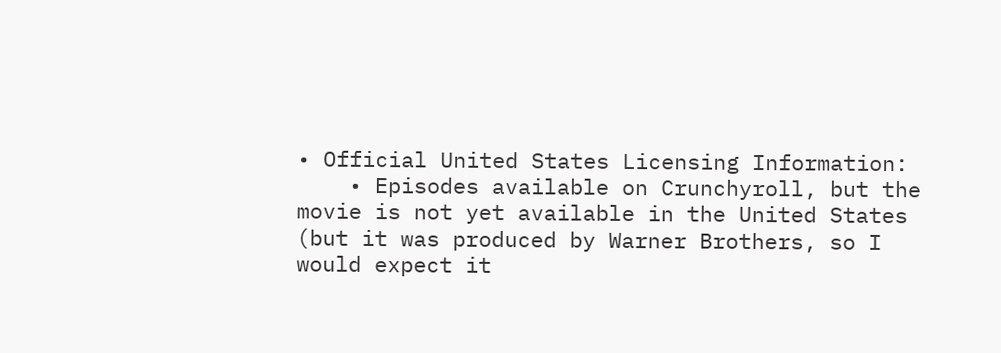• Official United States Licensing Information:
    • Episodes available on Crunchyroll, but the movie is not yet available in the United States (but it was produced by Warner Brothers, so I would expect it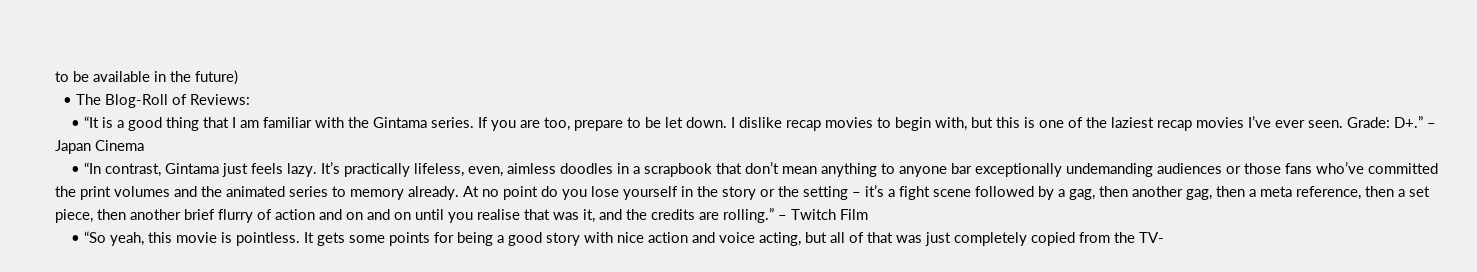to be available in the future)
  • The Blog-Roll of Reviews:
    • “It is a good thing that I am familiar with the Gintama series. If you are too, prepare to be let down. I dislike recap movies to begin with, but this is one of the laziest recap movies I’ve ever seen. Grade: D+.” – Japan Cinema
    • “In contrast, Gintama just feels lazy. It’s practically lifeless, even, aimless doodles in a scrapbook that don’t mean anything to anyone bar exceptionally undemanding audiences or those fans who’ve committed the print volumes and the animated series to memory already. At no point do you lose yourself in the story or the setting – it’s a fight scene followed by a gag, then another gag, then a meta reference, then a set piece, then another brief flurry of action and on and on until you realise that was it, and the credits are rolling.” – Twitch Film
    • “So yeah, this movie is pointless. It gets some points for being a good story with nice action and voice acting, but all of that was just completely copied from the TV-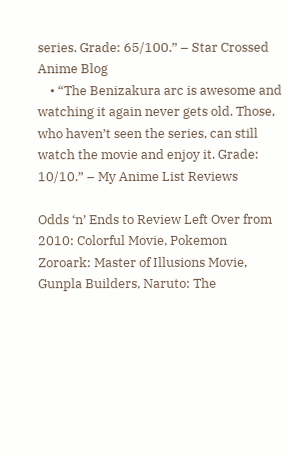series. Grade: 65/100.” – Star Crossed Anime Blog
    • “The Benizakura arc is awesome and watching it again never gets old. Those, who haven’t seen the series, can still watch the movie and enjoy it. Grade: 10/10.” – My Anime List Reviews

Odds ‘n’ Ends to Review Left Over from 2010: Colorful Movie, Pokemon Zoroark: Master of Illusions Movie, Gunpla Builders, Naruto: The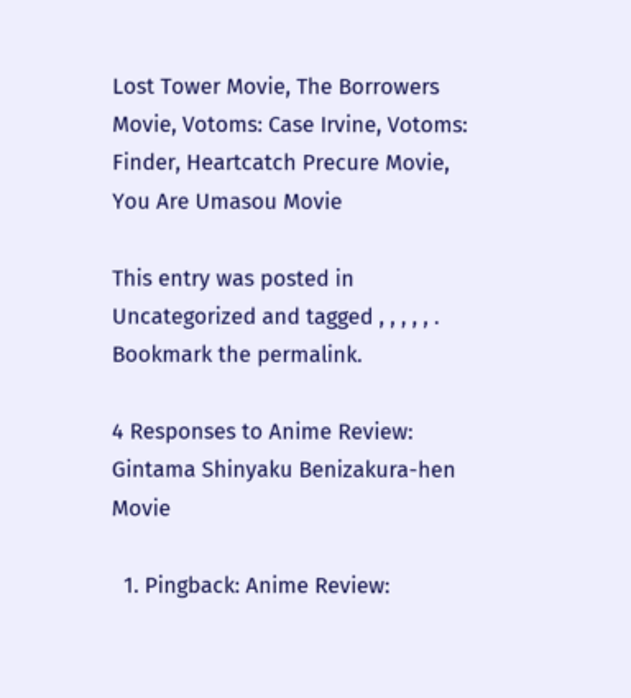Lost Tower Movie, The Borrowers Movie, Votoms: Case Irvine, Votoms: Finder, Heartcatch Precure Movie, You Are Umasou Movie

This entry was posted in Uncategorized and tagged , , , , , . Bookmark the permalink.

4 Responses to Anime Review: Gintama Shinyaku Benizakura-hen Movie

  1. Pingback: Anime Review: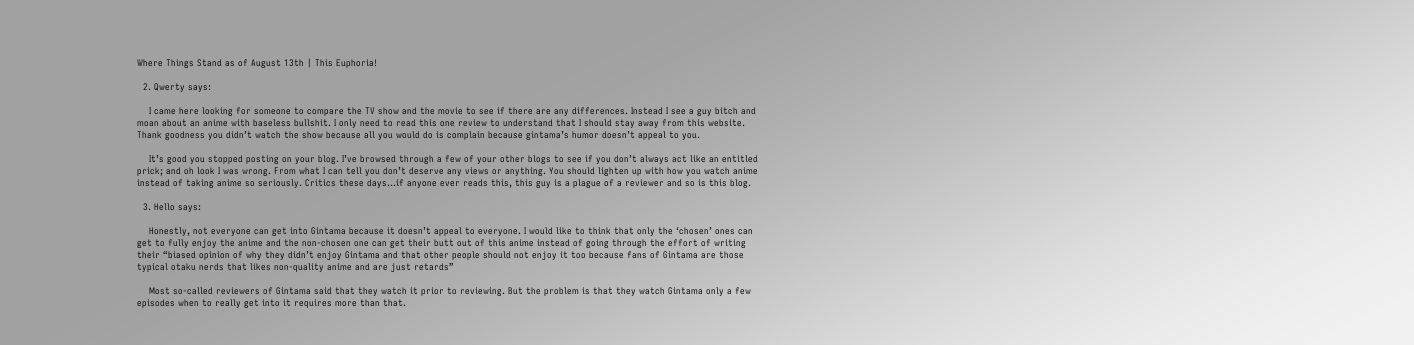Where Things Stand as of August 13th | This Euphoria!

  2. Qwerty says:

    I came here looking for someone to compare the TV show and the movie to see if there are any differences. Instead I see a guy bitch and moan about an anime with baseless bullshit. I only need to read this one review to understand that I should stay away from this website. Thank goodness you didn’t watch the show because all you would do is complain because gintama’s humor doesn’t appeal to you.

    It’s good you stopped posting on your blog. I’ve browsed through a few of your other blogs to see if you don’t always act like an entitled prick; and oh look I was wrong. From what I can tell you don’t deserve any views or anything. You should lighten up with how you watch anime instead of taking anime so seriously. Critics these days…if anyone ever reads this, this guy is a plague of a reviewer and so is this blog.

  3. Hello says:

    Honestly, not everyone can get into Gintama because it doesn’t appeal to everyone. I would like to think that only the ‘chosen’ ones can get to fully enjoy the anime and the non-chosen one can get their butt out of this anime instead of going through the effort of writing their “biased opinion of why they didn’t enjoy Gintama and that other people should not enjoy it too because fans of Gintama are those typical otaku nerds that likes non-quality anime and are just retards”

    Most so-called reviewers of Gintama said that they watch it prior to reviewing. But the problem is that they watch Gintama only a few episodes when to really get into it requires more than that.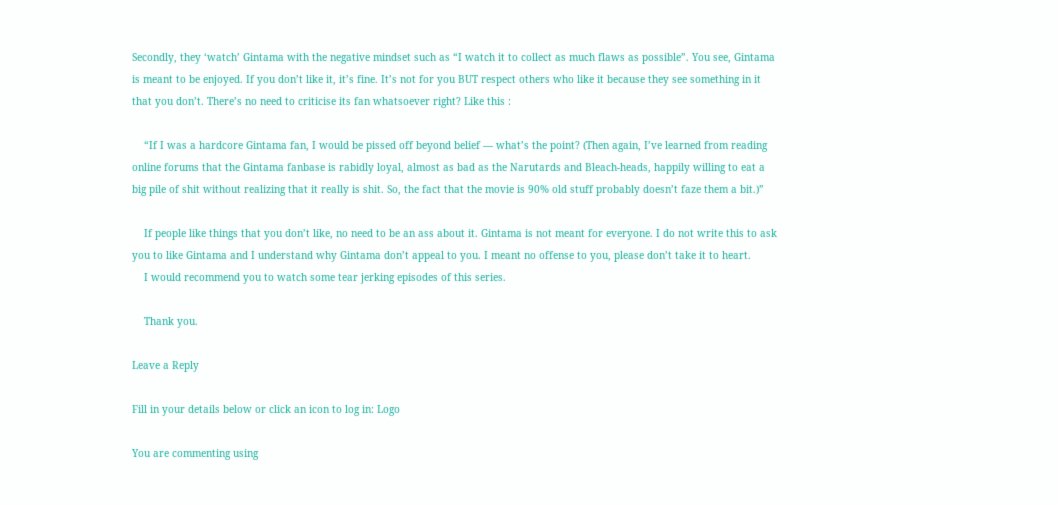Secondly, they ‘watch’ Gintama with the negative mindset such as “I watch it to collect as much flaws as possible”. You see, Gintama is meant to be enjoyed. If you don’t like it, it’s fine. It’s not for you BUT respect others who like it because they see something in it that you don’t. There’s no need to criticise its fan whatsoever right? Like this :

    “If I was a hardcore Gintama fan, I would be pissed off beyond belief — what’s the point? (Then again, I’ve learned from reading online forums that the Gintama fanbase is rabidly loyal, almost as bad as the Narutards and Bleach-heads, happily willing to eat a big pile of shit without realizing that it really is shit. So, the fact that the movie is 90% old stuff probably doesn’t faze them a bit.)”

    If people like things that you don’t like, no need to be an ass about it. Gintama is not meant for everyone. I do not write this to ask you to like Gintama and I understand why Gintama don’t appeal to you. I meant no offense to you, please don’t take it to heart.
    I would recommend you to watch some tear jerking episodes of this series.

    Thank you.

Leave a Reply

Fill in your details below or click an icon to log in: Logo

You are commenting using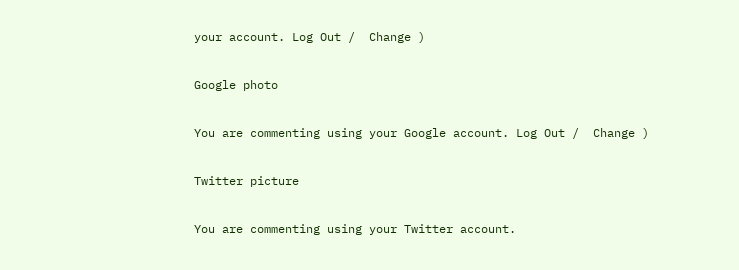your account. Log Out /  Change )

Google photo

You are commenting using your Google account. Log Out /  Change )

Twitter picture

You are commenting using your Twitter account.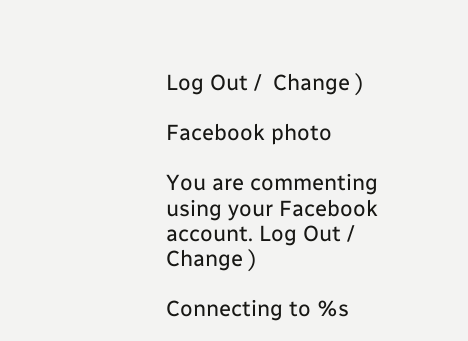Log Out /  Change )

Facebook photo

You are commenting using your Facebook account. Log Out /  Change )

Connecting to %s